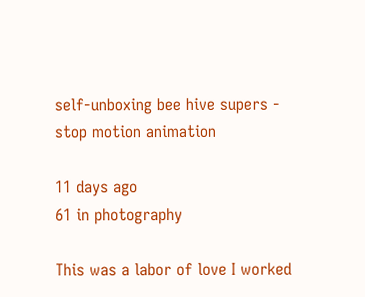self-unboxing bee hive supers - stop motion animation

11 days ago
61 in photography

This was a labor of love I worked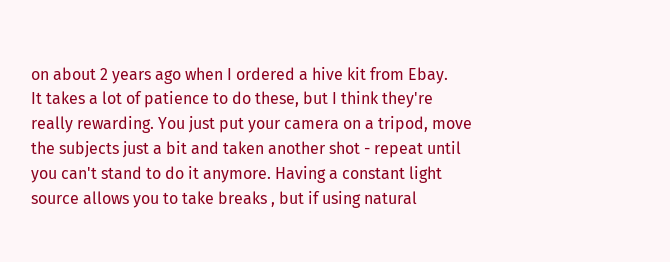on about 2 years ago when I ordered a hive kit from Ebay.
It takes a lot of patience to do these, but I think they're really rewarding. You just put your camera on a tripod, move the subjects just a bit and taken another shot - repeat until you can't stand to do it anymore. Having a constant light source allows you to take breaks , but if using natural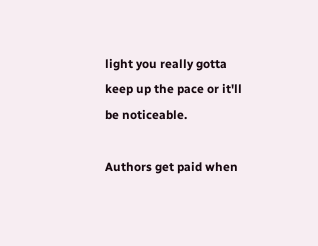light you really gotta keep up the pace or it'll be noticeable.

Authors get paid when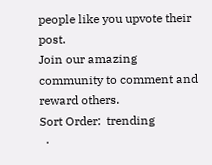people like you upvote their post.
Join our amazing community to comment and reward others.
Sort Order:  trending
  ·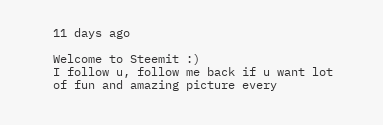11 days ago

Welcome to Steemit :)
I follow u, follow me back if u want lot of fun and amazing picture every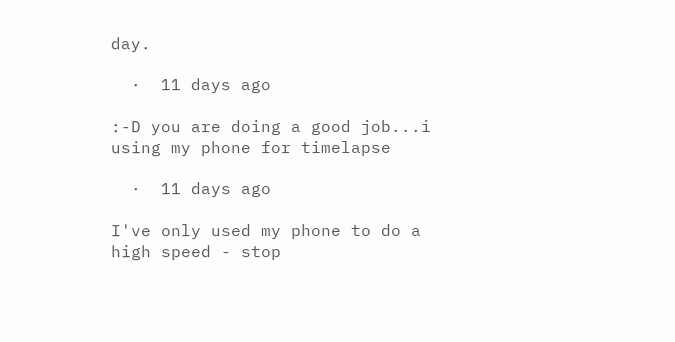day.

  ·  11 days ago

:-D you are doing a good job...i using my phone for timelapse

  ·  11 days ago

I've only used my phone to do a high speed - stop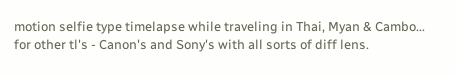motion selfie type timelapse while traveling in Thai, Myan & Cambo... for other tl's - Canon's and Sony's with all sorts of diff lens.